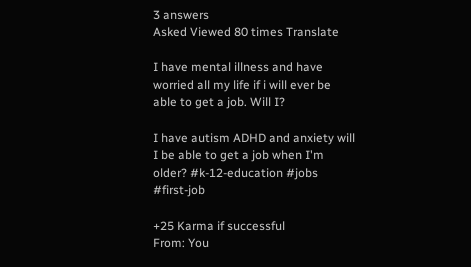3 answers
Asked Viewed 80 times Translate

I have mental illness and have worried all my life if i will ever be able to get a job. Will I?

I have autism ADHD and anxiety will I be able to get a job when I'm older? #k-12-education #jobs #first-job

+25 Karma if successful
From: You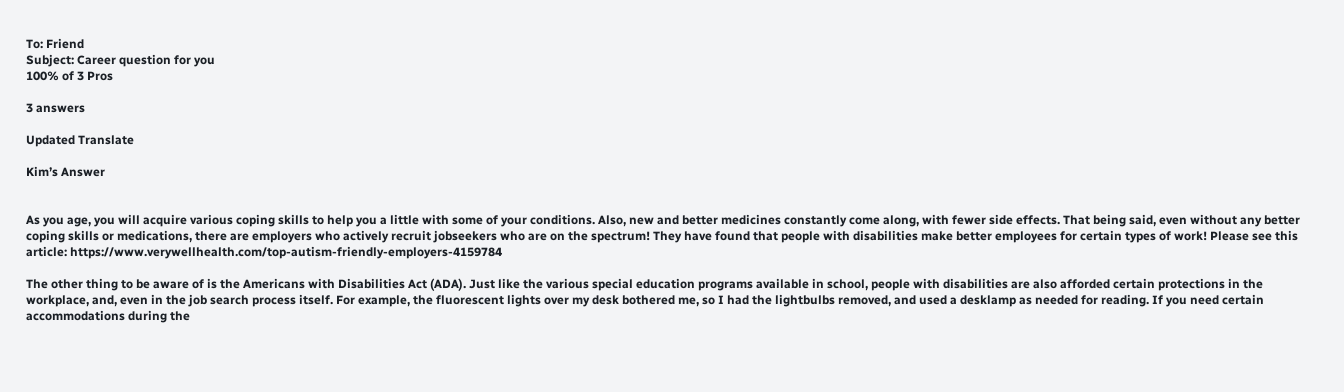To: Friend
Subject: Career question for you
100% of 3 Pros

3 answers

Updated Translate

Kim’s Answer


As you age, you will acquire various coping skills to help you a little with some of your conditions. Also, new and better medicines constantly come along, with fewer side effects. That being said, even without any better coping skills or medications, there are employers who actively recruit jobseekers who are on the spectrum! They have found that people with disabilities make better employees for certain types of work! Please see this article: https://www.verywellhealth.com/top-autism-friendly-employers-4159784

The other thing to be aware of is the Americans with Disabilities Act (ADA). Just like the various special education programs available in school, people with disabilities are also afforded certain protections in the workplace, and, even in the job search process itself. For example, the fluorescent lights over my desk bothered me, so I had the lightbulbs removed, and used a desklamp as needed for reading. If you need certain accommodations during the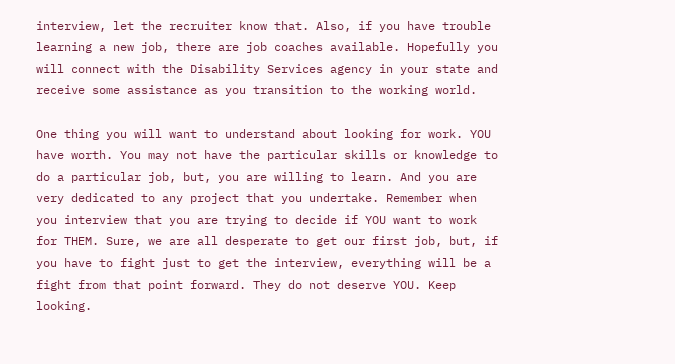interview, let the recruiter know that. Also, if you have trouble learning a new job, there are job coaches available. Hopefully you will connect with the Disability Services agency in your state and receive some assistance as you transition to the working world.

One thing you will want to understand about looking for work. YOU have worth. You may not have the particular skills or knowledge to do a particular job, but, you are willing to learn. And you are very dedicated to any project that you undertake. Remember when you interview that you are trying to decide if YOU want to work for THEM. Sure, we are all desperate to get our first job, but, if you have to fight just to get the interview, everything will be a fight from that point forward. They do not deserve YOU. Keep looking.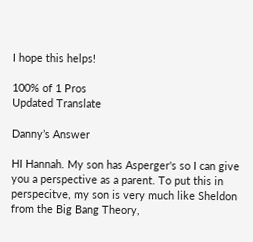I hope this helps!

100% of 1 Pros
Updated Translate

Danny’s Answer

HI Hannah. My son has Asperger's so I can give you a perspective as a parent. To put this in perspecitve, my son is very much like Sheldon from the Big Bang Theory,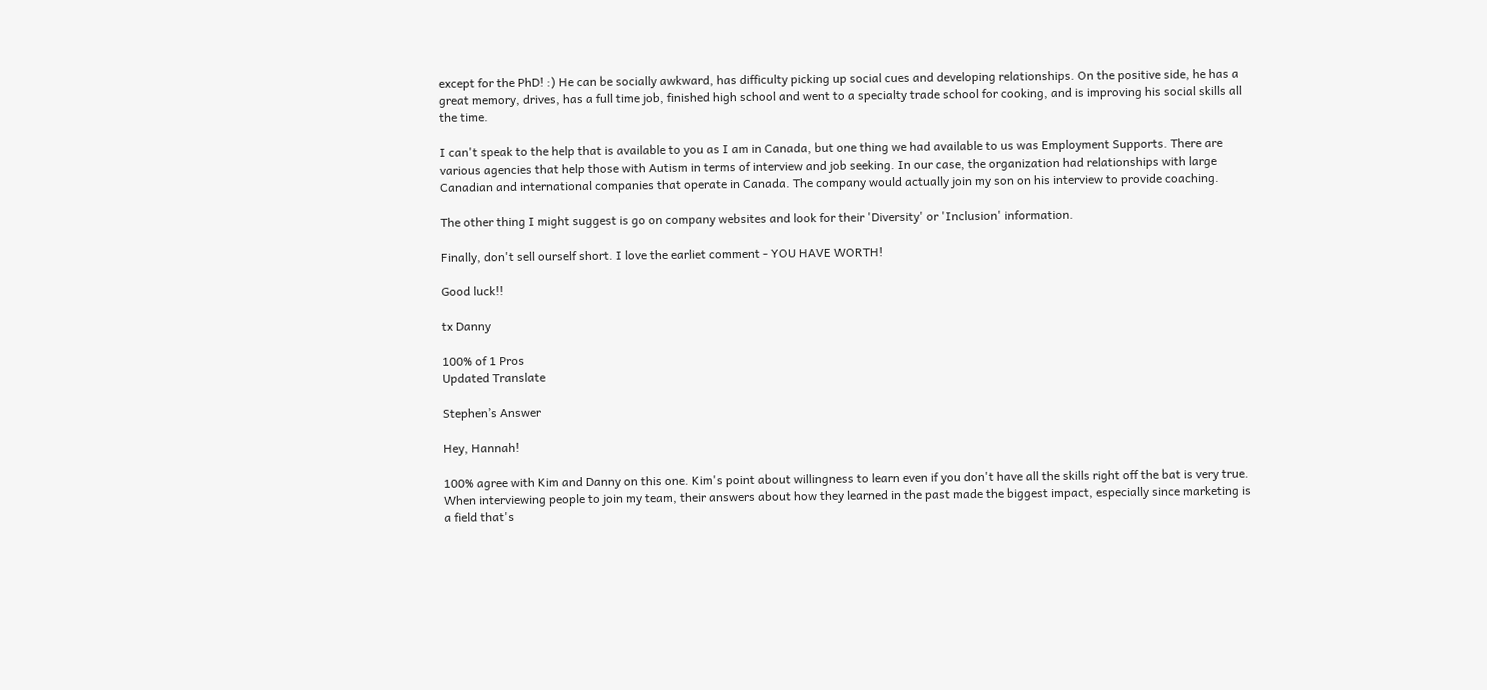except for the PhD! :) He can be socially awkward, has difficulty picking up social cues and developing relationships. On the positive side, he has a great memory, drives, has a full time job, finished high school and went to a specialty trade school for cooking, and is improving his social skills all the time.

I can't speak to the help that is available to you as I am in Canada, but one thing we had available to us was Employment Supports. There are various agencies that help those with Autism in terms of interview and job seeking. In our case, the organization had relationships with large Canadian and international companies that operate in Canada. The company would actually join my son on his interview to provide coaching.

The other thing I might suggest is go on company websites and look for their 'Diversity' or 'Inclusion' information.

Finally, don't sell ourself short. I love the earliet comment - YOU HAVE WORTH!

Good luck!!

tx Danny

100% of 1 Pros
Updated Translate

Stephen’s Answer

Hey, Hannah!

100% agree with Kim and Danny on this one. Kim's point about willingness to learn even if you don't have all the skills right off the bat is very true. When interviewing people to join my team, their answers about how they learned in the past made the biggest impact, especially since marketing is a field that's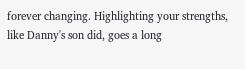forever changing. Highlighting your strengths, like Danny's son did, goes a long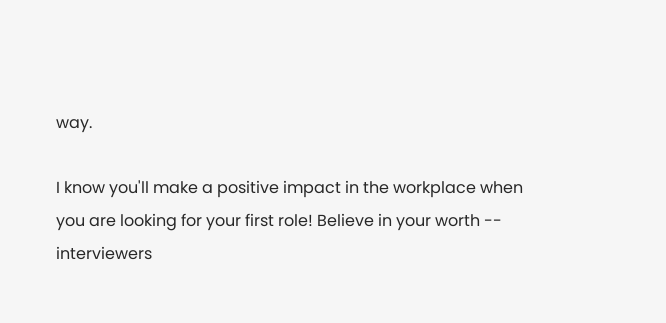way.

I know you'll make a positive impact in the workplace when you are looking for your first role! Believe in your worth -- interviewers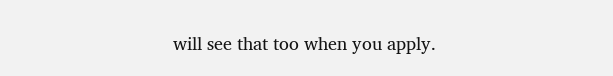will see that too when you apply.